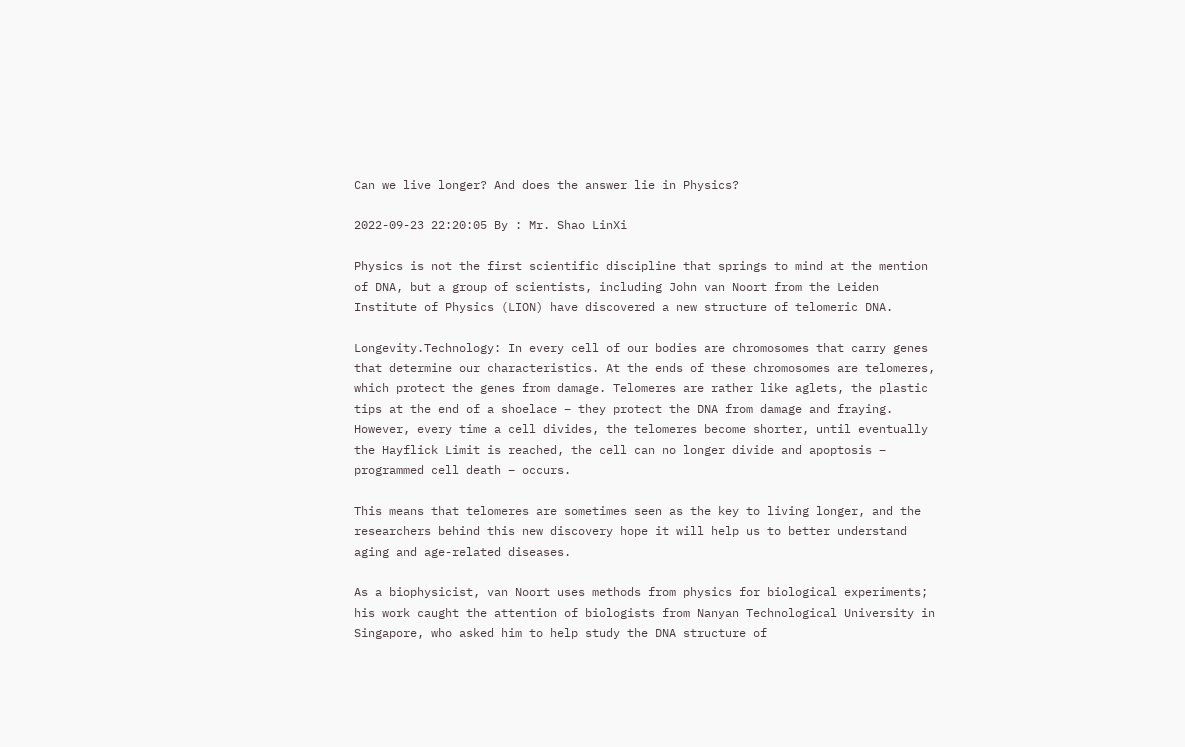Can we live longer? And does the answer lie in Physics?

2022-09-23 22:20:05 By : Mr. Shao LinXi

Physics is not the first scientific discipline that springs to mind at the mention of DNA, but a group of scientists, including John van Noort from the Leiden Institute of Physics (LION) have discovered a new structure of telomeric DNA.

Longevity.Technology: In every cell of our bodies are chromosomes that carry genes that determine our characteristics. At the ends of these chromosomes are telomeres, which protect the genes from damage. Telomeres are rather like aglets, the plastic tips at the end of a shoelace – they protect the DNA from damage and fraying. However, every time a cell divides, the telomeres become shorter, until eventually the Hayflick Limit is reached, the cell can no longer divide and apoptosis – programmed cell death – occurs.

This means that telomeres are sometimes seen as the key to living longer, and the researchers behind this new discovery hope it will help us to better understand aging and age-related diseases.

As a biophysicist, van Noort uses methods from physics for biological experiments; his work caught the attention of biologists from Nanyan Technological University in Singapore, who asked him to help study the DNA structure of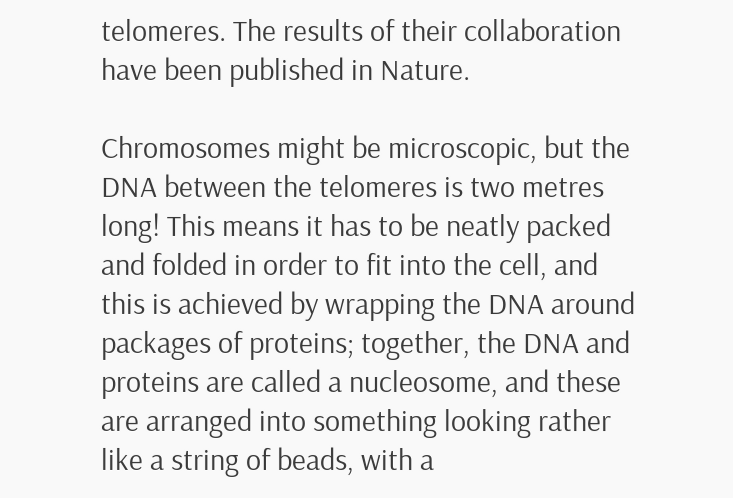telomeres. The results of their collaboration have been published in Nature.

Chromosomes might be microscopic, but the DNA between the telomeres is two metres long! This means it has to be neatly packed and folded in order to fit into the cell, and this is achieved by wrapping the DNA around packages of proteins; together, the DNA and proteins are called a nucleosome, and these are arranged into something looking rather like a string of beads, with a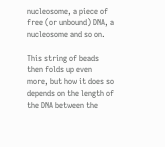nucleosome, a piece of free (or unbound) DNA, a nucleosome and so on.

This string of beads then folds up even more, but how it does so depends on the length of the DNA between the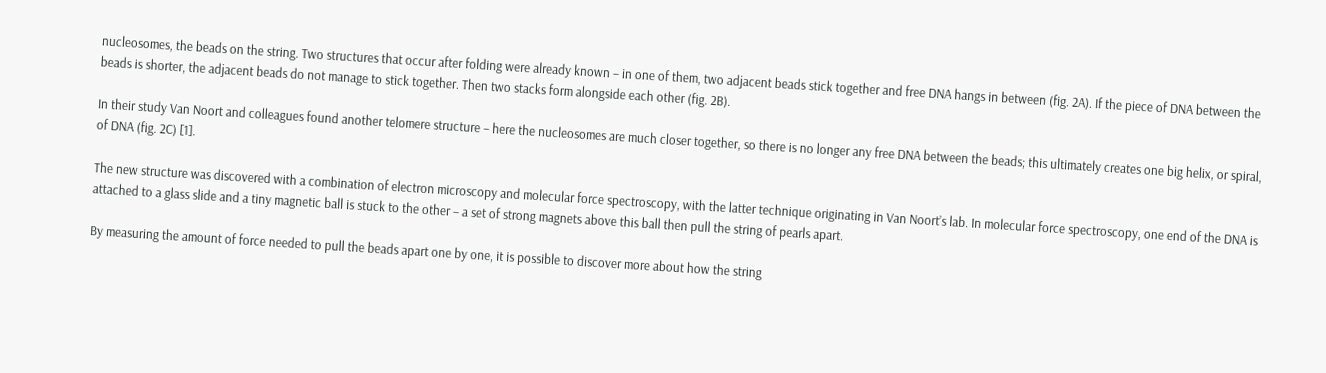nucleosomes, the beads on the string. Two structures that occur after folding were already known – in one of them, two adjacent beads stick together and free DNA hangs in between (fig. 2A). If the piece of DNA between the beads is shorter, the adjacent beads do not manage to stick together. Then two stacks form alongside each other (fig. 2B).

In their study Van Noort and colleagues found another telomere structure – here the nucleosomes are much closer together, so there is no longer any free DNA between the beads; this ultimately creates one big helix, or spiral, of DNA (fig. 2C) [1].

The new structure was discovered with a combination of electron microscopy and molecular force spectroscopy, with the latter technique originating in Van Noort’s lab. In molecular force spectroscopy, one end of the DNA is attached to a glass slide and a tiny magnetic ball is stuck to the other – a set of strong magnets above this ball then pull the string of pearls apart.

By measuring the amount of force needed to pull the beads apart one by one, it is possible to discover more about how the string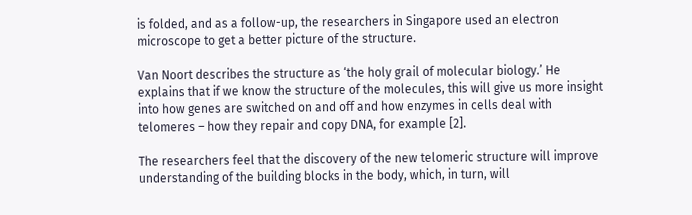is folded, and as a follow-up, the researchers in Singapore used an electron microscope to get a better picture of the structure.

Van Noort describes the structure as ‘the holy grail of molecular biology.’ He explains that if we know the structure of the molecules, this will give us more insight into how genes are switched on and off and how enzymes in cells deal with telomeres – how they repair and copy DNA, for example [2].

The researchers feel that the discovery of the new telomeric structure will improve understanding of the building blocks in the body, which, in turn, will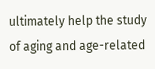ultimately help the study of aging and age-related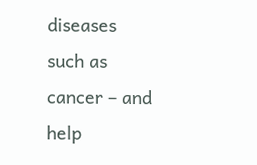diseases such as cancer – and help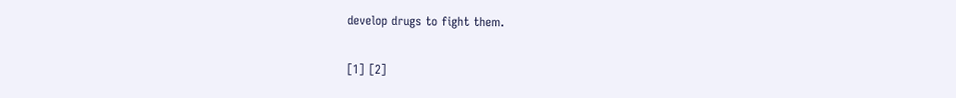develop drugs to fight them.

[1] [2]